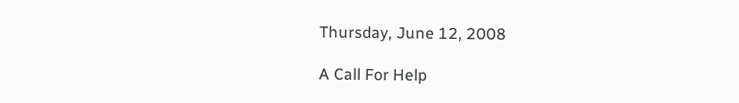Thursday, June 12, 2008

A Call For Help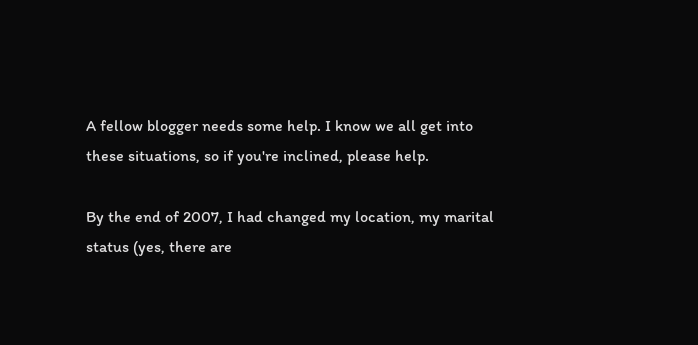A fellow blogger needs some help. I know we all get into these situations, so if you're inclined, please help.

By the end of 2007, I had changed my location, my marital status (yes, there are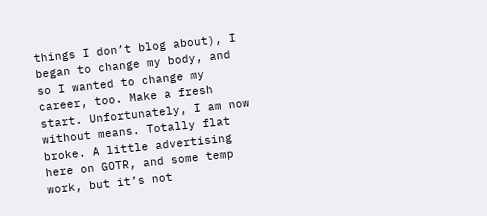things I don’t blog about), I began to change my body, and so I wanted to change my career, too. Make a fresh start. Unfortunately, I am now without means. Totally flat broke. A little advertising here on GOTR, and some temp work, but it’s not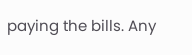paying the bills. Any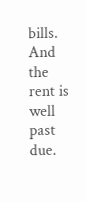bills. And the rent is well past due.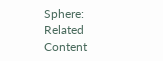Sphere: Related Content